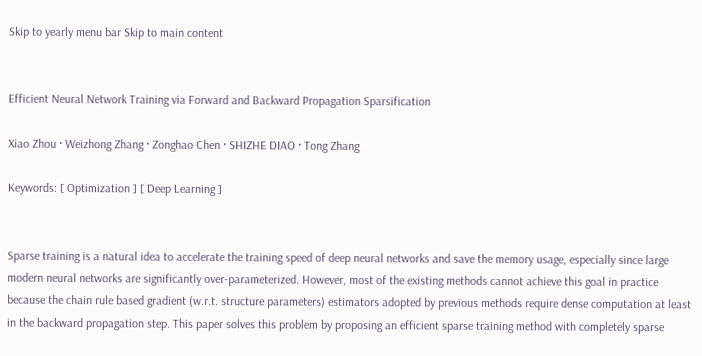Skip to yearly menu bar Skip to main content


Efficient Neural Network Training via Forward and Backward Propagation Sparsification

Xiao Zhou · Weizhong Zhang · Zonghao Chen · SHIZHE DIAO · Tong Zhang

Keywords: [ Optimization ] [ Deep Learning ]


Sparse training is a natural idea to accelerate the training speed of deep neural networks and save the memory usage, especially since large modern neural networks are significantly over-parameterized. However, most of the existing methods cannot achieve this goal in practice because the chain rule based gradient (w.r.t. structure parameters) estimators adopted by previous methods require dense computation at least in the backward propagation step. This paper solves this problem by proposing an efficient sparse training method with completely sparse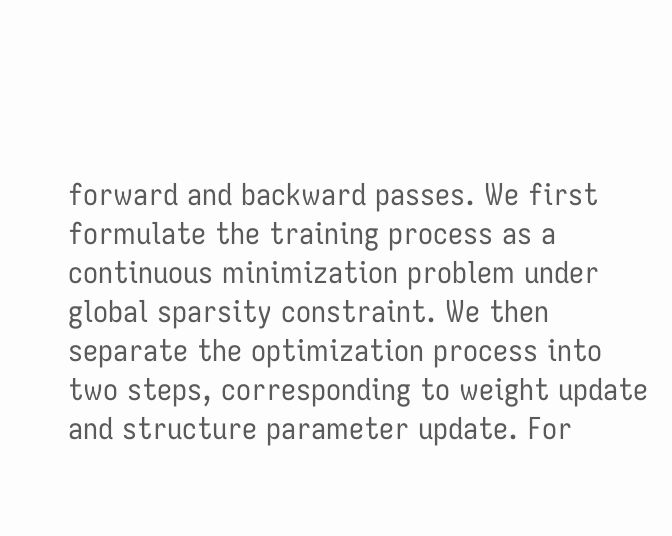forward and backward passes. We first formulate the training process as a continuous minimization problem under global sparsity constraint. We then separate the optimization process into two steps, corresponding to weight update and structure parameter update. For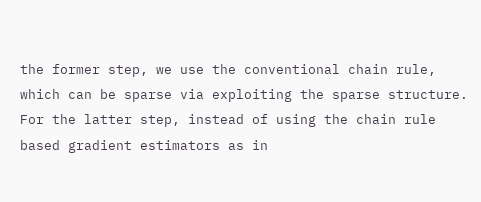the former step, we use the conventional chain rule, which can be sparse via exploiting the sparse structure. For the latter step, instead of using the chain rule based gradient estimators as in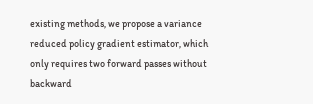existing methods, we propose a variance reduced policy gradient estimator, which only requires two forward passes without backward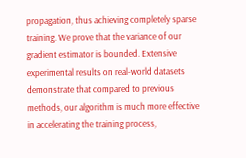propagation, thus achieving completely sparse training. We prove that the variance of our gradient estimator is bounded. Extensive experimental results on real-world datasets demonstrate that compared to previous methods, our algorithm is much more effective in accelerating the training process,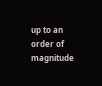up to an order of magnitude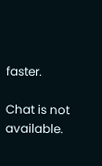faster.

Chat is not available.